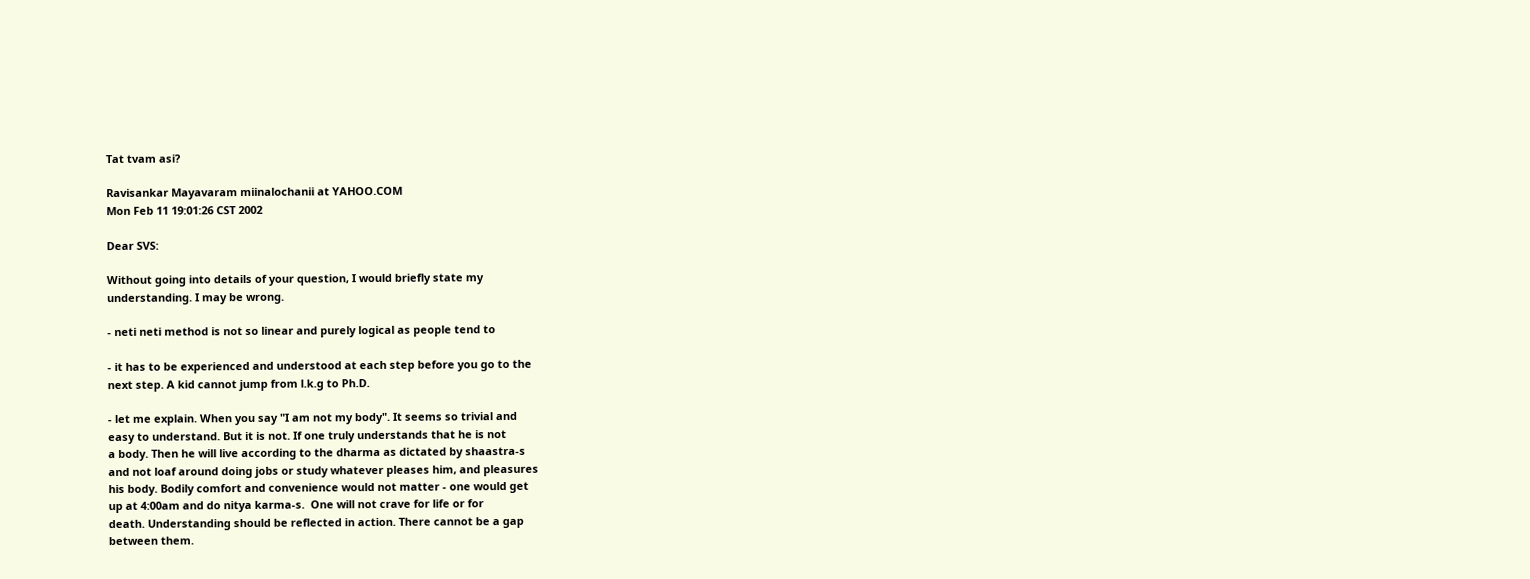Tat tvam asi?

Ravisankar Mayavaram miinalochanii at YAHOO.COM
Mon Feb 11 19:01:26 CST 2002

Dear SVS:

Without going into details of your question, I would briefly state my
understanding. I may be wrong.

- neti neti method is not so linear and purely logical as people tend to

- it has to be experienced and understood at each step before you go to the
next step. A kid cannot jump from l.k.g to Ph.D.

- let me explain. When you say "I am not my body". It seems so trivial and
easy to understand. But it is not. If one truly understands that he is not
a body. Then he will live according to the dharma as dictated by shaastra-s
and not loaf around doing jobs or study whatever pleases him, and pleasures
his body. Bodily comfort and convenience would not matter - one would get
up at 4:00am and do nitya karma-s.  One will not crave for life or for
death. Understanding should be reflected in action. There cannot be a gap
between them.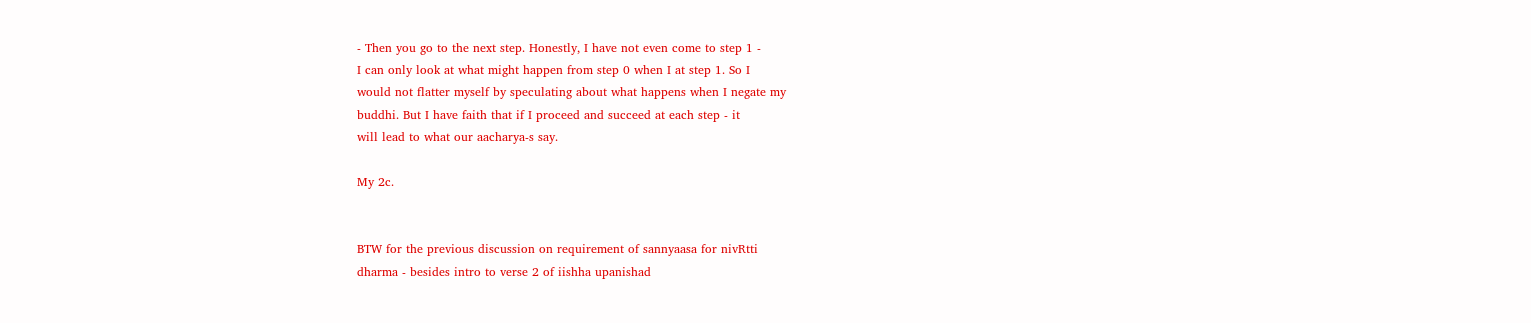- Then you go to the next step. Honestly, I have not even come to step 1 -
I can only look at what might happen from step 0 when I at step 1. So I
would not flatter myself by speculating about what happens when I negate my
buddhi. But I have faith that if I proceed and succeed at each step - it
will lead to what our aacharya-s say.

My 2c.


BTW for the previous discussion on requirement of sannyaasa for nivRtti
dharma - besides intro to verse 2 of iishha upanishad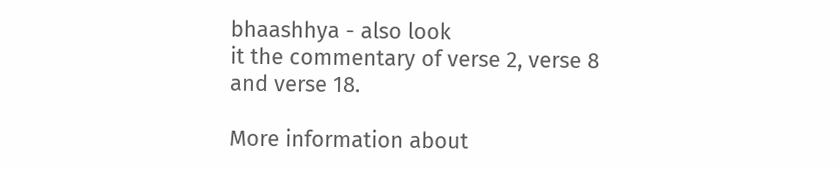bhaashhya - also look
it the commentary of verse 2, verse 8 and verse 18.

More information about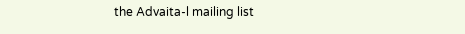the Advaita-l mailing list